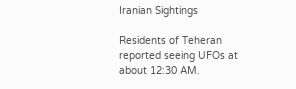Iranian Sightings

Residents of Teheran reported seeing UFOs at about 12:30 AM.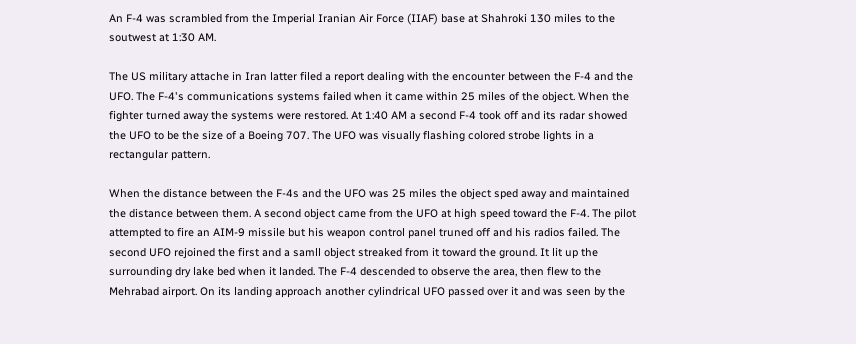An F-4 was scrambled from the Imperial Iranian Air Force (IIAF) base at Shahroki 130 miles to the soutwest at 1:30 AM.

The US military attache in Iran latter filed a report dealing with the encounter between the F-4 and the UFO. The F-4's communications systems failed when it came within 25 miles of the object. When the fighter turned away the systems were restored. At 1:40 AM a second F-4 took off and its radar showed the UFO to be the size of a Boeing 707. The UFO was visually flashing colored strobe lights in a rectangular pattern.

When the distance between the F-4s and the UFO was 25 miles the object sped away and maintained the distance between them. A second object came from the UFO at high speed toward the F-4. The pilot attempted to fire an AIM-9 missile but his weapon control panel truned off and his radios failed. The second UFO rejoined the first and a samll object streaked from it toward the ground. It lit up the surrounding dry lake bed when it landed. The F-4 descended to observe the area, then flew to the Mehrabad airport. On its landing approach another cylindrical UFO passed over it and was seen by the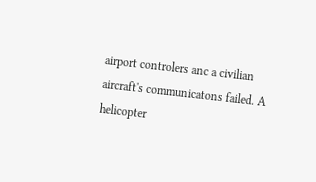airport controlers anc a civilian aircraft's communicatons failed. A helicopter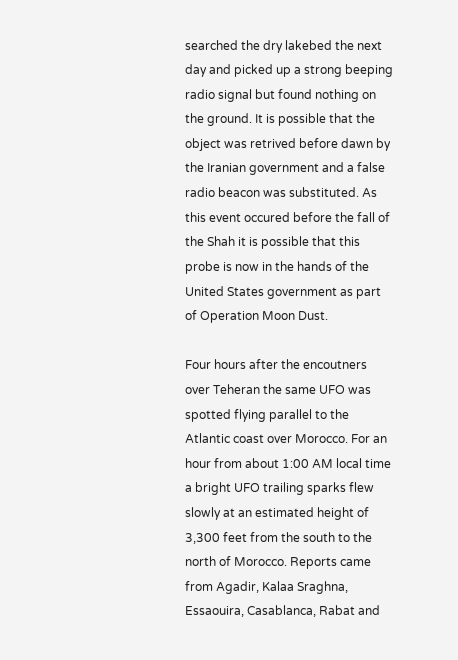searched the dry lakebed the next day and picked up a strong beeping radio signal but found nothing on the ground. It is possible that the object was retrived before dawn by the Iranian government and a false radio beacon was substituted. As this event occured before the fall of the Shah it is possible that this probe is now in the hands of the United States government as part of Operation Moon Dust.

Four hours after the encoutners over Teheran the same UFO was spotted flying parallel to the Atlantic coast over Morocco. For an hour from about 1:00 AM local time a bright UFO trailing sparks flew slowly at an estimated height of 3,300 feet from the south to the north of Morocco. Reports came from Agadir, Kalaa Sraghna, Essaouira, Casablanca, Rabat and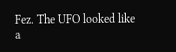Fez. The UFO looked like a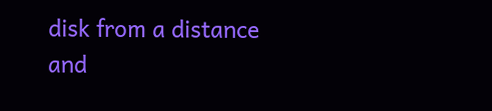disk from a distance and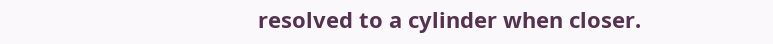resolved to a cylinder when closer.